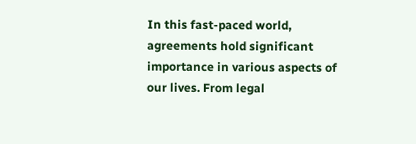In this fast-paced world, agreements hold significant importance in various aspects of our lives. From legal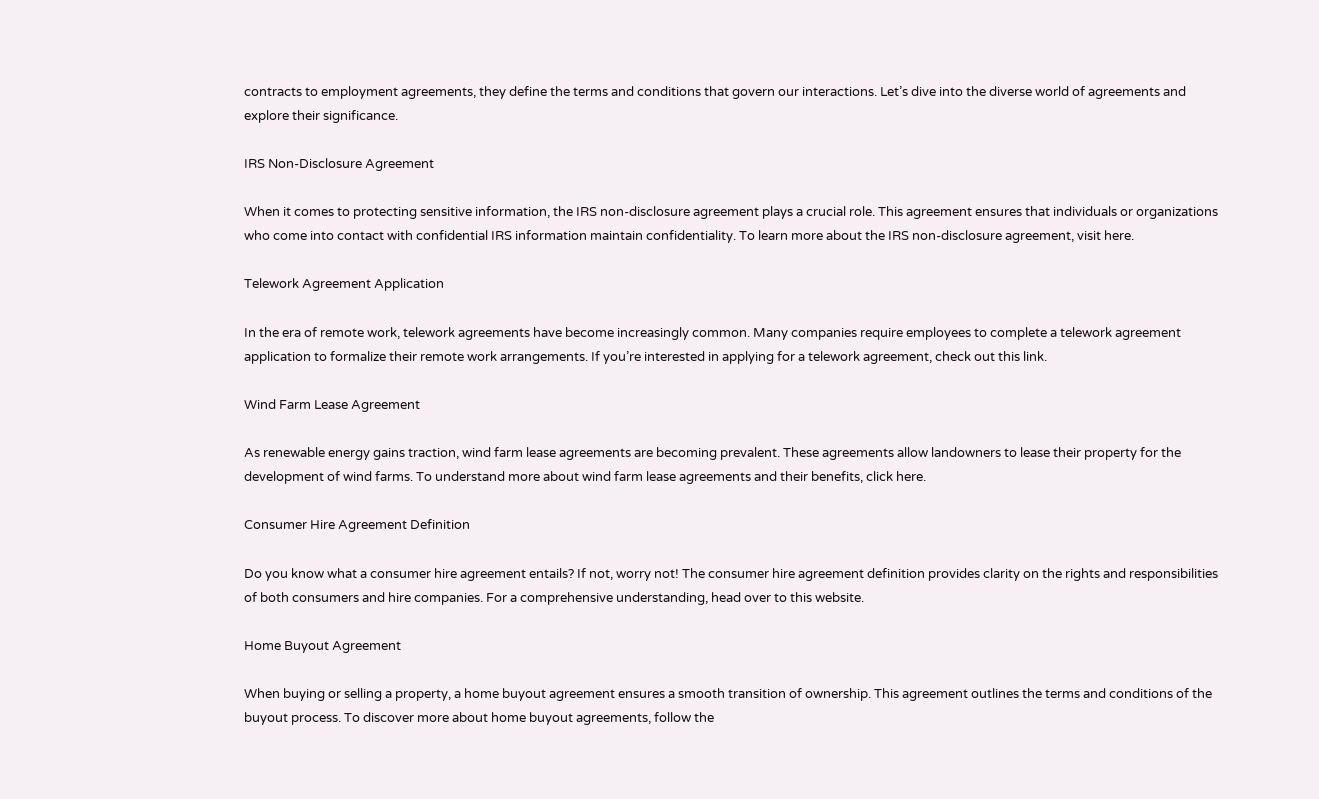contracts to employment agreements, they define the terms and conditions that govern our interactions. Let’s dive into the diverse world of agreements and explore their significance.

IRS Non-Disclosure Agreement

When it comes to protecting sensitive information, the IRS non-disclosure agreement plays a crucial role. This agreement ensures that individuals or organizations who come into contact with confidential IRS information maintain confidentiality. To learn more about the IRS non-disclosure agreement, visit here.

Telework Agreement Application

In the era of remote work, telework agreements have become increasingly common. Many companies require employees to complete a telework agreement application to formalize their remote work arrangements. If you’re interested in applying for a telework agreement, check out this link.

Wind Farm Lease Agreement

As renewable energy gains traction, wind farm lease agreements are becoming prevalent. These agreements allow landowners to lease their property for the development of wind farms. To understand more about wind farm lease agreements and their benefits, click here.

Consumer Hire Agreement Definition

Do you know what a consumer hire agreement entails? If not, worry not! The consumer hire agreement definition provides clarity on the rights and responsibilities of both consumers and hire companies. For a comprehensive understanding, head over to this website.

Home Buyout Agreement

When buying or selling a property, a home buyout agreement ensures a smooth transition of ownership. This agreement outlines the terms and conditions of the buyout process. To discover more about home buyout agreements, follow the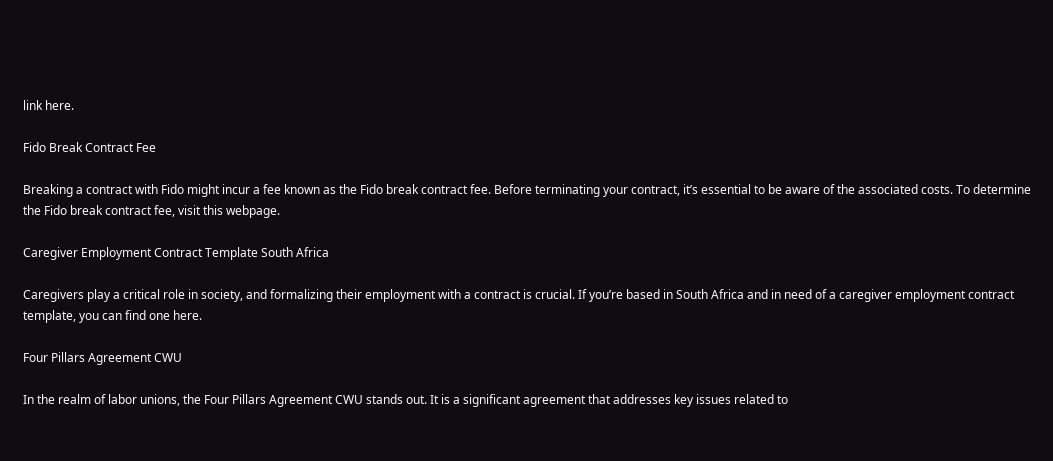link here.

Fido Break Contract Fee

Breaking a contract with Fido might incur a fee known as the Fido break contract fee. Before terminating your contract, it’s essential to be aware of the associated costs. To determine the Fido break contract fee, visit this webpage.

Caregiver Employment Contract Template South Africa

Caregivers play a critical role in society, and formalizing their employment with a contract is crucial. If you’re based in South Africa and in need of a caregiver employment contract template, you can find one here.

Four Pillars Agreement CWU

In the realm of labor unions, the Four Pillars Agreement CWU stands out. It is a significant agreement that addresses key issues related to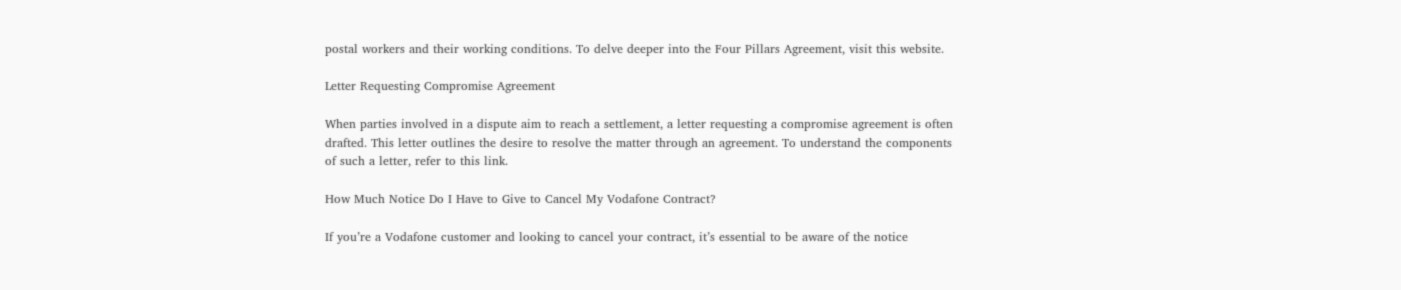postal workers and their working conditions. To delve deeper into the Four Pillars Agreement, visit this website.

Letter Requesting Compromise Agreement

When parties involved in a dispute aim to reach a settlement, a letter requesting a compromise agreement is often drafted. This letter outlines the desire to resolve the matter through an agreement. To understand the components of such a letter, refer to this link.

How Much Notice Do I Have to Give to Cancel My Vodafone Contract?

If you’re a Vodafone customer and looking to cancel your contract, it’s essential to be aware of the notice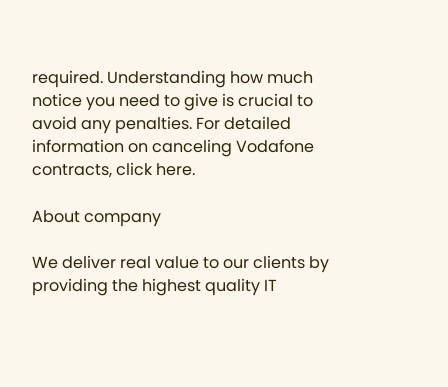required. Understanding how much notice you need to give is crucial to avoid any penalties. For detailed information on canceling Vodafone contracts, click here.

About company

We deliver real value to our clients by providing the highest quality IT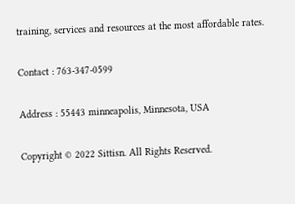training, services and resources at the most affordable rates.

Contact : 763-347-0599

Address : 55443 minneapolis, Minnesota, USA

Copyright © 2022 Sittisn. All Rights Reserved.